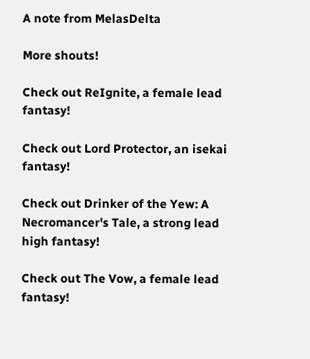A note from MelasDelta

More shouts!

Check out ReIgnite, a female lead fantasy!

Check out Lord Protector, an isekai fantasy!

Check out Drinker of the Yew: A Necromancer's Tale, a strong lead high fantasy!

Check out The Vow, a female lead fantasy!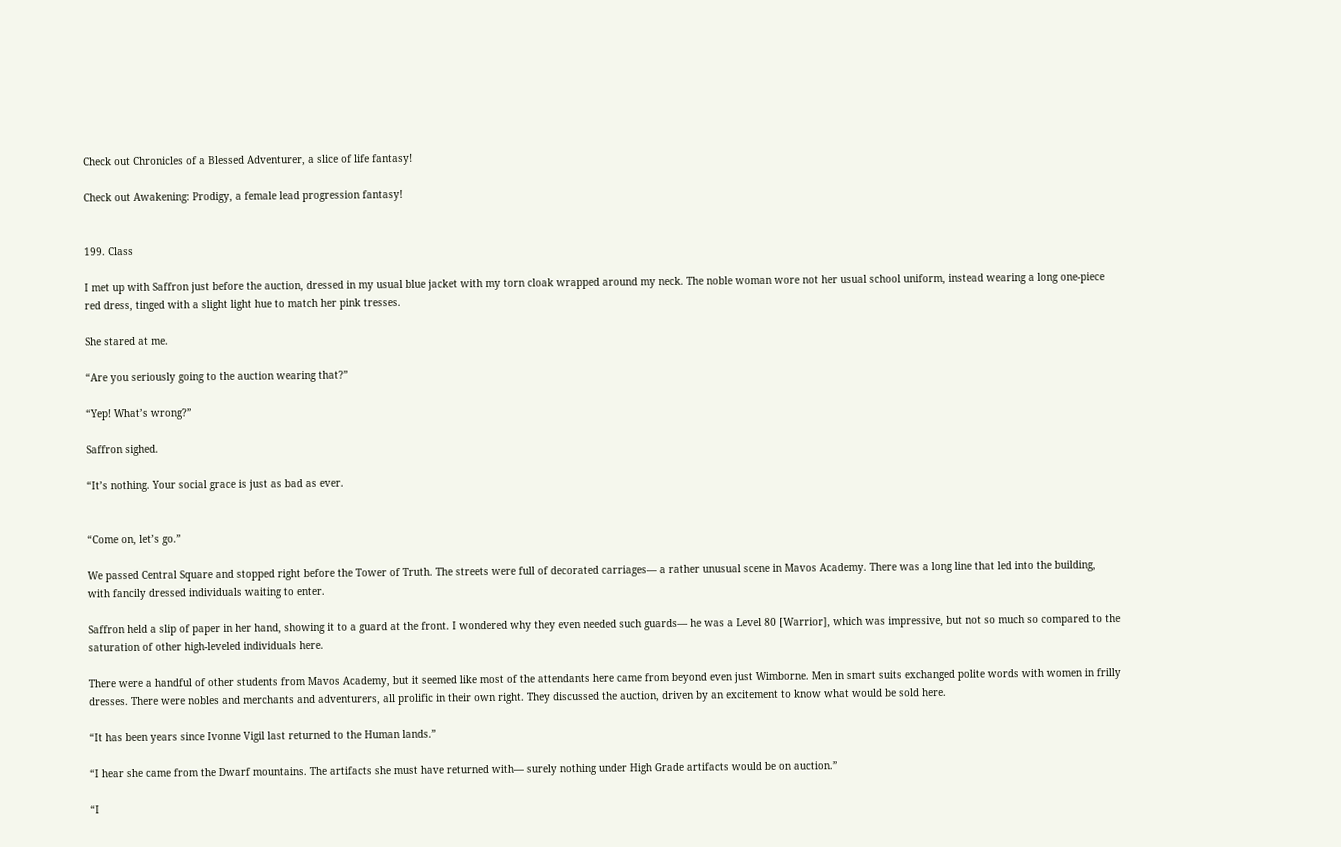Check out Chronicles of a Blessed Adventurer, a slice of life fantasy!

Check out Awakening: Prodigy, a female lead progression fantasy!


199. Class

I met up with Saffron just before the auction, dressed in my usual blue jacket with my torn cloak wrapped around my neck. The noble woman wore not her usual school uniform, instead wearing a long one-piece red dress, tinged with a slight light hue to match her pink tresses.

She stared at me.

“Are you seriously going to the auction wearing that?”

“Yep! What’s wrong?”

Saffron sighed.

“It’s nothing. Your social grace is just as bad as ever.


“Come on, let’s go.”

We passed Central Square and stopped right before the Tower of Truth. The streets were full of decorated carriages— a rather unusual scene in Mavos Academy. There was a long line that led into the building, with fancily dressed individuals waiting to enter.

Saffron held a slip of paper in her hand, showing it to a guard at the front. I wondered why they even needed such guards— he was a Level 80 [Warrior], which was impressive, but not so much so compared to the saturation of other high-leveled individuals here.

There were a handful of other students from Mavos Academy, but it seemed like most of the attendants here came from beyond even just Wimborne. Men in smart suits exchanged polite words with women in frilly dresses. There were nobles and merchants and adventurers, all prolific in their own right. They discussed the auction, driven by an excitement to know what would be sold here.

“It has been years since Ivonne Vigil last returned to the Human lands.”

“I hear she came from the Dwarf mountains. The artifacts she must have returned with— surely nothing under High Grade artifacts would be on auction.”

“I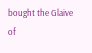bought the Glaive of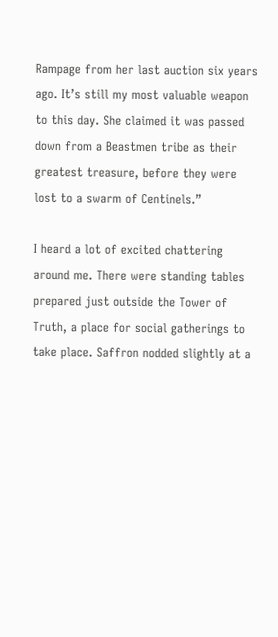Rampage from her last auction six years ago. It’s still my most valuable weapon to this day. She claimed it was passed down from a Beastmen tribe as their greatest treasure, before they were lost to a swarm of Centinels.”

I heard a lot of excited chattering around me. There were standing tables prepared just outside the Tower of Truth, a place for social gatherings to take place. Saffron nodded slightly at a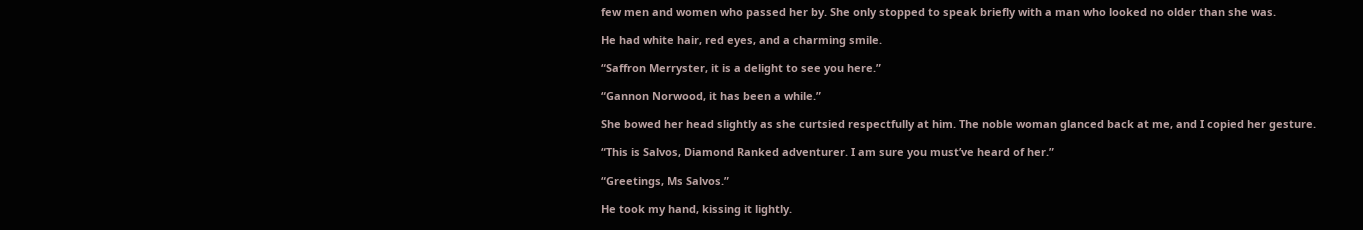few men and women who passed her by. She only stopped to speak briefly with a man who looked no older than she was.

He had white hair, red eyes, and a charming smile.

“Saffron Merryster, it is a delight to see you here.”

“Gannon Norwood, it has been a while.”

She bowed her head slightly as she curtsied respectfully at him. The noble woman glanced back at me, and I copied her gesture.

“This is Salvos, Diamond Ranked adventurer. I am sure you must’ve heard of her.”

“Greetings, Ms Salvos.”

He took my hand, kissing it lightly.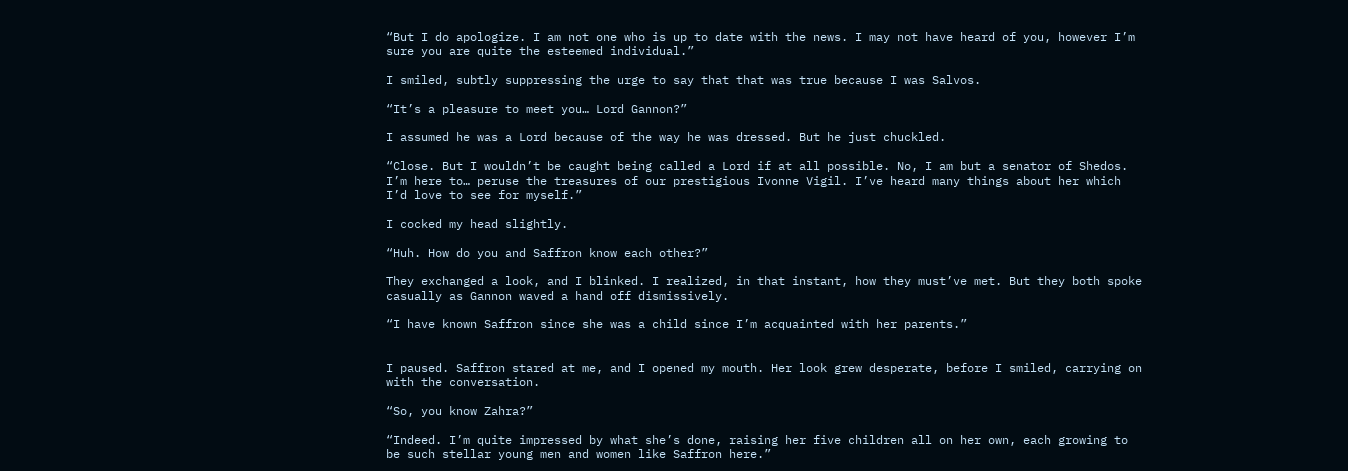“But I do apologize. I am not one who is up to date with the news. I may not have heard of you, however I’m sure you are quite the esteemed individual.”

I smiled, subtly suppressing the urge to say that that was true because I was Salvos.

“It’s a pleasure to meet you… Lord Gannon?”

I assumed he was a Lord because of the way he was dressed. But he just chuckled.

“Close. But I wouldn’t be caught being called a Lord if at all possible. No, I am but a senator of Shedos. I’m here to… peruse the treasures of our prestigious Ivonne Vigil. I’ve heard many things about her which I’d love to see for myself.”

I cocked my head slightly.

“Huh. How do you and Saffron know each other?”

They exchanged a look, and I blinked. I realized, in that instant, how they must’ve met. But they both spoke casually as Gannon waved a hand off dismissively.

“I have known Saffron since she was a child since I’m acquainted with her parents.”


I paused. Saffron stared at me, and I opened my mouth. Her look grew desperate, before I smiled, carrying on with the conversation.

“So, you know Zahra?”

“Indeed. I’m quite impressed by what she’s done, raising her five children all on her own, each growing to be such stellar young men and women like Saffron here.”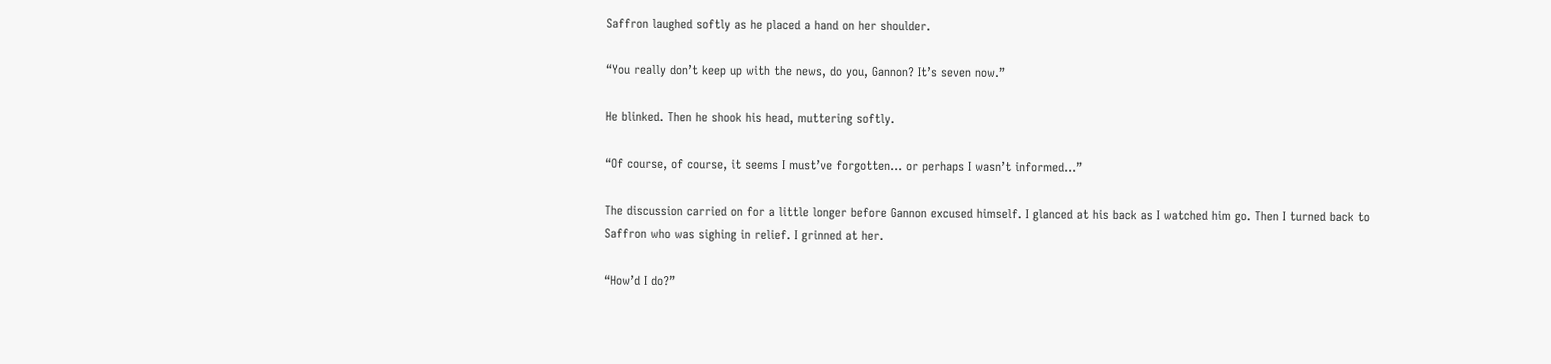Saffron laughed softly as he placed a hand on her shoulder.

“You really don’t keep up with the news, do you, Gannon? It’s seven now.”

He blinked. Then he shook his head, muttering softly.

“Of course, of course, it seems I must’ve forgotten… or perhaps I wasn’t informed…”

The discussion carried on for a little longer before Gannon excused himself. I glanced at his back as I watched him go. Then I turned back to Saffron who was sighing in relief. I grinned at her.

“How’d I do?”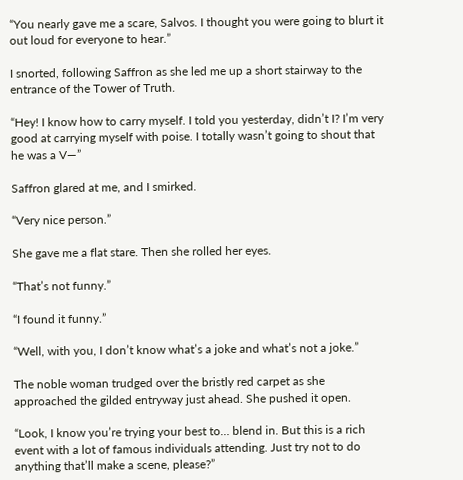“You nearly gave me a scare, Salvos. I thought you were going to blurt it out loud for everyone to hear.”

I snorted, following Saffron as she led me up a short stairway to the entrance of the Tower of Truth.

“Hey! I know how to carry myself. I told you yesterday, didn’t I? I’m very good at carrying myself with poise. I totally wasn’t going to shout that he was a V—”

Saffron glared at me, and I smirked.

“Very nice person.”

She gave me a flat stare. Then she rolled her eyes.

“That’s not funny.”

“I found it funny.”

“Well, with you, I don’t know what’s a joke and what’s not a joke.”

The noble woman trudged over the bristly red carpet as she approached the gilded entryway just ahead. She pushed it open.

“Look, I know you’re trying your best to… blend in. But this is a rich event with a lot of famous individuals attending. Just try not to do anything that’ll make a scene, please?”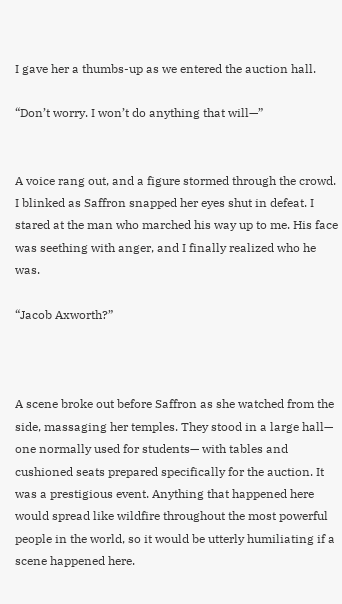I gave her a thumbs-up as we entered the auction hall.

“Don’t worry. I won’t do anything that will—”


A voice rang out, and a figure stormed through the crowd. I blinked as Saffron snapped her eyes shut in defeat. I stared at the man who marched his way up to me. His face was seething with anger, and I finally realized who he was.

“Jacob Axworth?”



A scene broke out before Saffron as she watched from the side, massaging her temples. They stood in a large hall— one normally used for students— with tables and cushioned seats prepared specifically for the auction. It was a prestigious event. Anything that happened here would spread like wildfire throughout the most powerful people in the world, so it would be utterly humiliating if a scene happened here.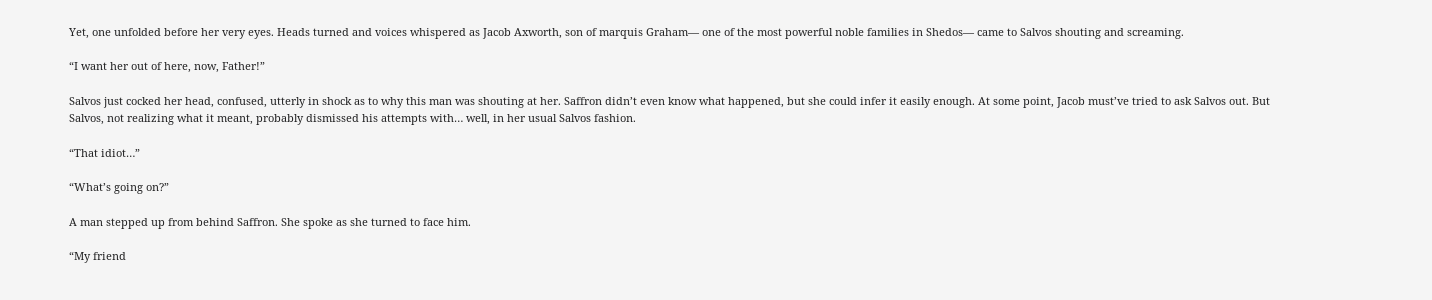Yet, one unfolded before her very eyes. Heads turned and voices whispered as Jacob Axworth, son of marquis Graham— one of the most powerful noble families in Shedos— came to Salvos shouting and screaming.

“I want her out of here, now, Father!”

Salvos just cocked her head, confused, utterly in shock as to why this man was shouting at her. Saffron didn’t even know what happened, but she could infer it easily enough. At some point, Jacob must’ve tried to ask Salvos out. But Salvos, not realizing what it meant, probably dismissed his attempts with… well, in her usual Salvos fashion.

“That idiot…”

“What’s going on?”

A man stepped up from behind Saffron. She spoke as she turned to face him.

“My friend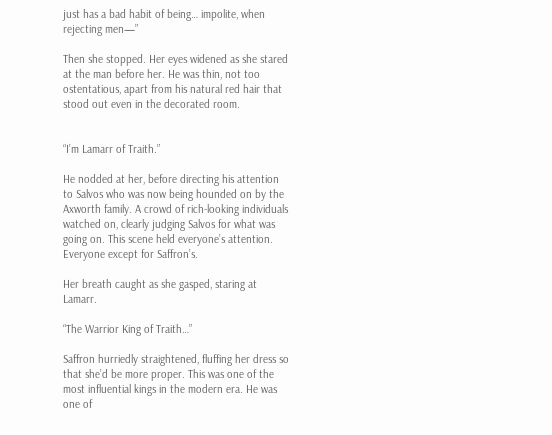just has a bad habit of being… impolite, when rejecting men—”

Then she stopped. Her eyes widened as she stared at the man before her. He was thin, not too ostentatious, apart from his natural red hair that stood out even in the decorated room.


“I’m Lamarr of Traith.”

He nodded at her, before directing his attention to Salvos who was now being hounded on by the Axworth family. A crowd of rich-looking individuals watched on, clearly judging Salvos for what was going on. This scene held everyone’s attention. Everyone except for Saffron’s.

Her breath caught as she gasped, staring at Lamarr.

“The Warrior King of Traith…”

Saffron hurriedly straightened, fluffing her dress so that she’d be more proper. This was one of the most influential kings in the modern era. He was one of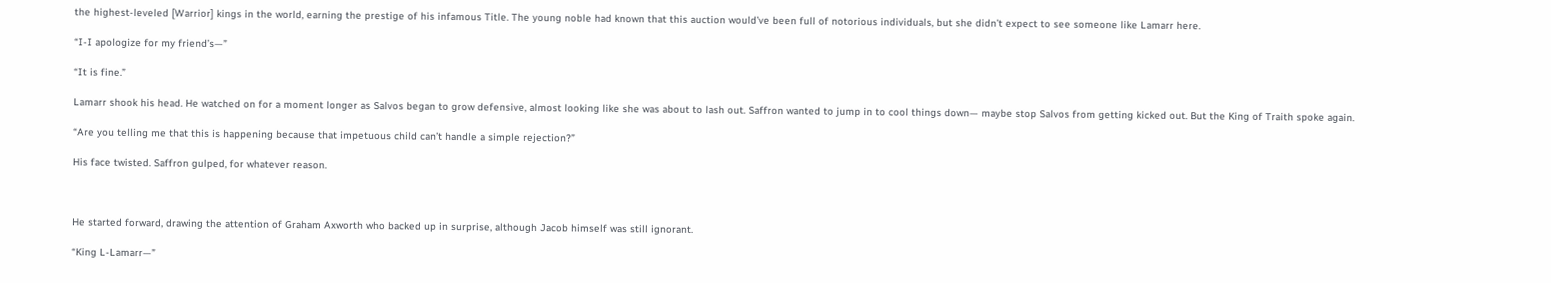the highest-leveled [Warrior] kings in the world, earning the prestige of his infamous Title. The young noble had known that this auction would’ve been full of notorious individuals, but she didn’t expect to see someone like Lamarr here.

“I-I apologize for my friend’s—”

“It is fine.”

Lamarr shook his head. He watched on for a moment longer as Salvos began to grow defensive, almost looking like she was about to lash out. Saffron wanted to jump in to cool things down— maybe stop Salvos from getting kicked out. But the King of Traith spoke again.

“Are you telling me that this is happening because that impetuous child can’t handle a simple rejection?”

His face twisted. Saffron gulped, for whatever reason.



He started forward, drawing the attention of Graham Axworth who backed up in surprise, although Jacob himself was still ignorant.

“King L-Lamarr—”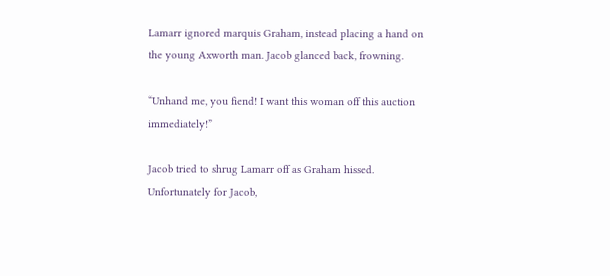Lamarr ignored marquis Graham, instead placing a hand on the young Axworth man. Jacob glanced back, frowning.

“Unhand me, you fiend! I want this woman off this auction immediately!”

Jacob tried to shrug Lamarr off as Graham hissed. Unfortunately for Jacob,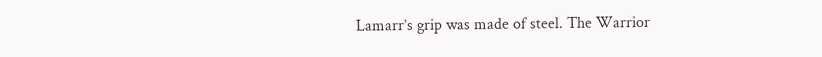Lamarr’s grip was made of steel. The Warrior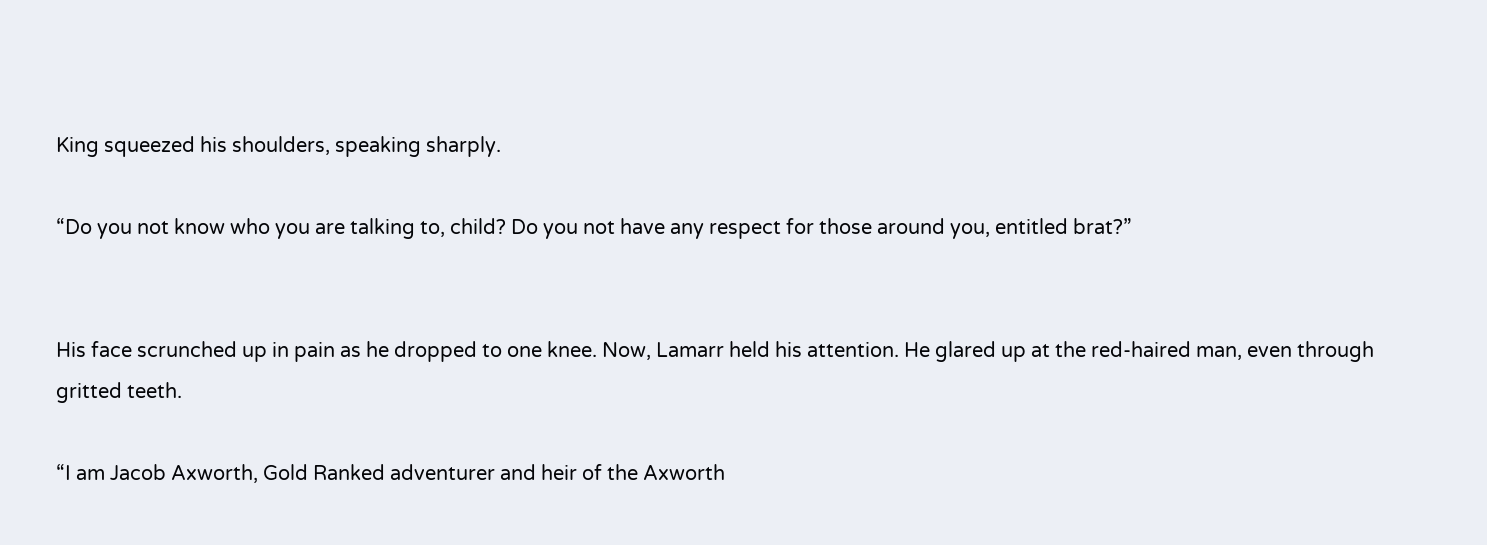King squeezed his shoulders, speaking sharply.

“Do you not know who you are talking to, child? Do you not have any respect for those around you, entitled brat?”


His face scrunched up in pain as he dropped to one knee. Now, Lamarr held his attention. He glared up at the red-haired man, even through gritted teeth.

“I am Jacob Axworth, Gold Ranked adventurer and heir of the Axworth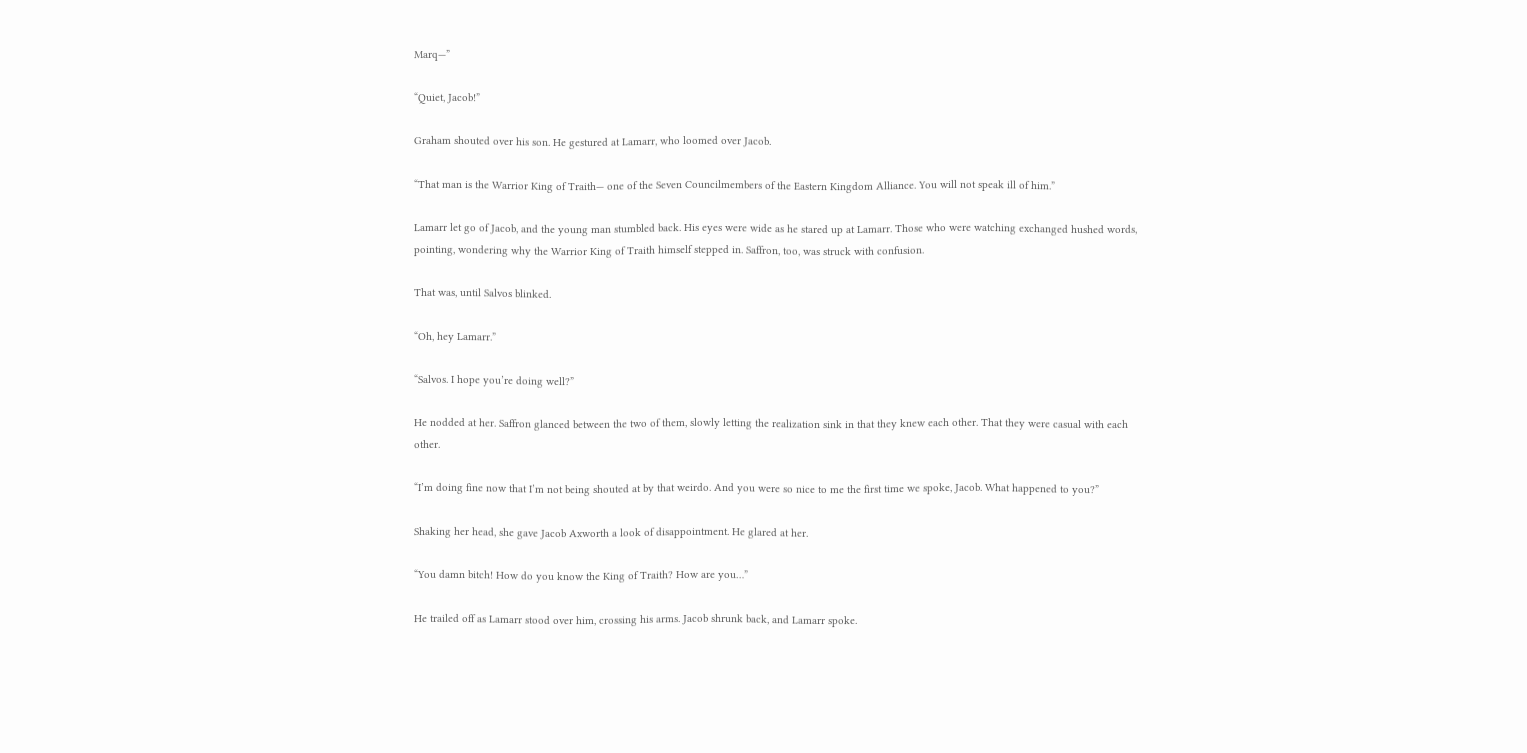Marq—”

“Quiet, Jacob!”

Graham shouted over his son. He gestured at Lamarr, who loomed over Jacob.

“That man is the Warrior King of Traith— one of the Seven Councilmembers of the Eastern Kingdom Alliance. You will not speak ill of him.”

Lamarr let go of Jacob, and the young man stumbled back. His eyes were wide as he stared up at Lamarr. Those who were watching exchanged hushed words, pointing, wondering why the Warrior King of Traith himself stepped in. Saffron, too, was struck with confusion.

That was, until Salvos blinked.

“Oh, hey Lamarr.”

“Salvos. I hope you’re doing well?”

He nodded at her. Saffron glanced between the two of them, slowly letting the realization sink in that they knew each other. That they were casual with each other.

“I’m doing fine now that I’m not being shouted at by that weirdo. And you were so nice to me the first time we spoke, Jacob. What happened to you?”

Shaking her head, she gave Jacob Axworth a look of disappointment. He glared at her.

“You damn bitch! How do you know the King of Traith? How are you…”

He trailed off as Lamarr stood over him, crossing his arms. Jacob shrunk back, and Lamarr spoke.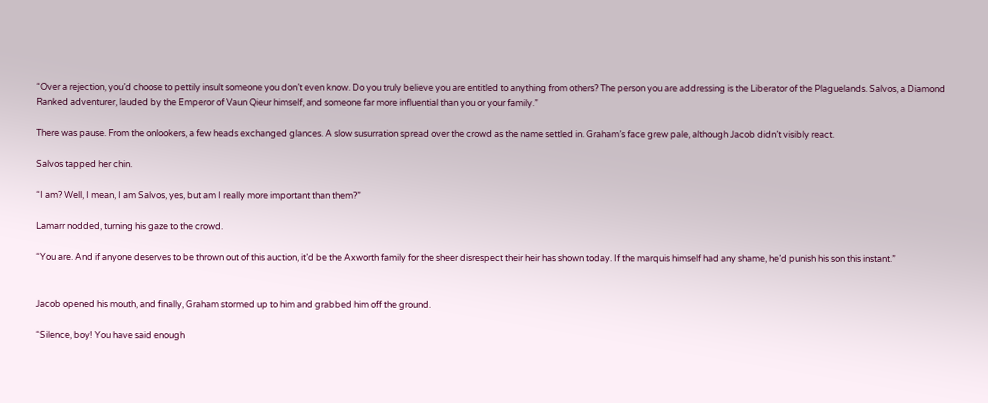“Over a rejection, you’d choose to pettily insult someone you don’t even know. Do you truly believe you are entitled to anything from others? The person you are addressing is the Liberator of the Plaguelands. Salvos, a Diamond Ranked adventurer, lauded by the Emperor of Vaun Qieur himself, and someone far more influential than you or your family.”

There was pause. From the onlookers, a few heads exchanged glances. A slow susurration spread over the crowd as the name settled in. Graham’s face grew pale, although Jacob didn’t visibly react.

Salvos tapped her chin.

“I am? Well, I mean, I am Salvos, yes, but am I really more important than them?”

Lamarr nodded, turning his gaze to the crowd.

“You are. And if anyone deserves to be thrown out of this auction, it’d be the Axworth family for the sheer disrespect their heir has shown today. If the marquis himself had any shame, he’d punish his son this instant.”


Jacob opened his mouth, and finally, Graham stormed up to him and grabbed him off the ground.

“Silence, boy! You have said enough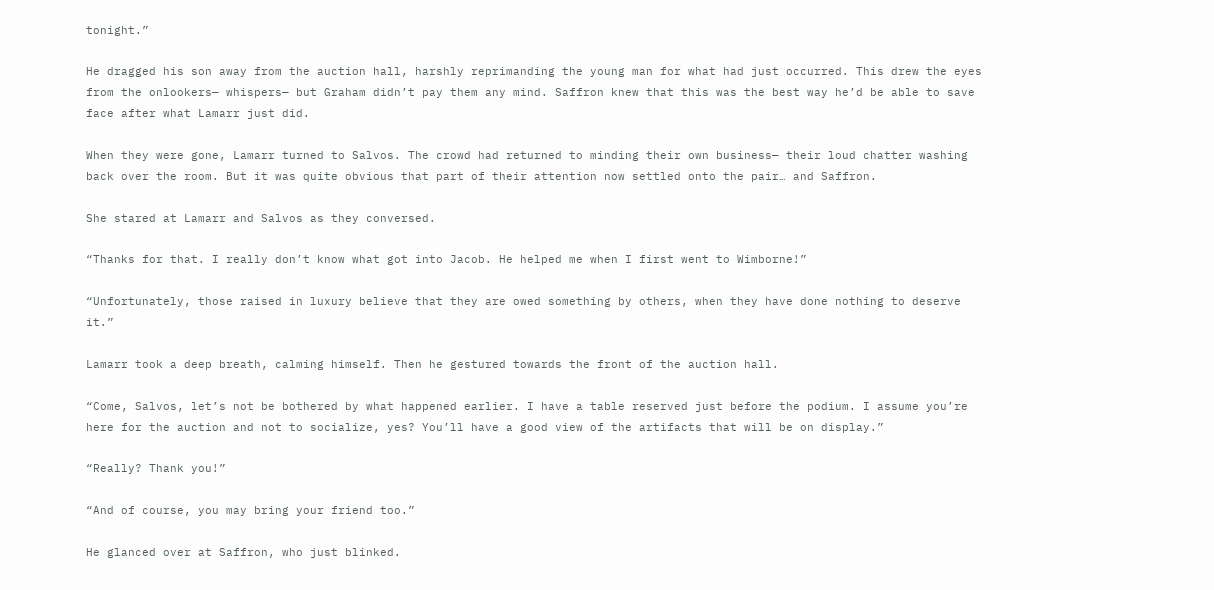tonight.”

He dragged his son away from the auction hall, harshly reprimanding the young man for what had just occurred. This drew the eyes from the onlookers— whispers— but Graham didn’t pay them any mind. Saffron knew that this was the best way he’d be able to save face after what Lamarr just did.

When they were gone, Lamarr turned to Salvos. The crowd had returned to minding their own business— their loud chatter washing back over the room. But it was quite obvious that part of their attention now settled onto the pair… and Saffron.

She stared at Lamarr and Salvos as they conversed.

“Thanks for that. I really don’t know what got into Jacob. He helped me when I first went to Wimborne!”

“Unfortunately, those raised in luxury believe that they are owed something by others, when they have done nothing to deserve it.”

Lamarr took a deep breath, calming himself. Then he gestured towards the front of the auction hall.

“Come, Salvos, let’s not be bothered by what happened earlier. I have a table reserved just before the podium. I assume you’re here for the auction and not to socialize, yes? You’ll have a good view of the artifacts that will be on display.”

“Really? Thank you!”

“And of course, you may bring your friend too.”

He glanced over at Saffron, who just blinked.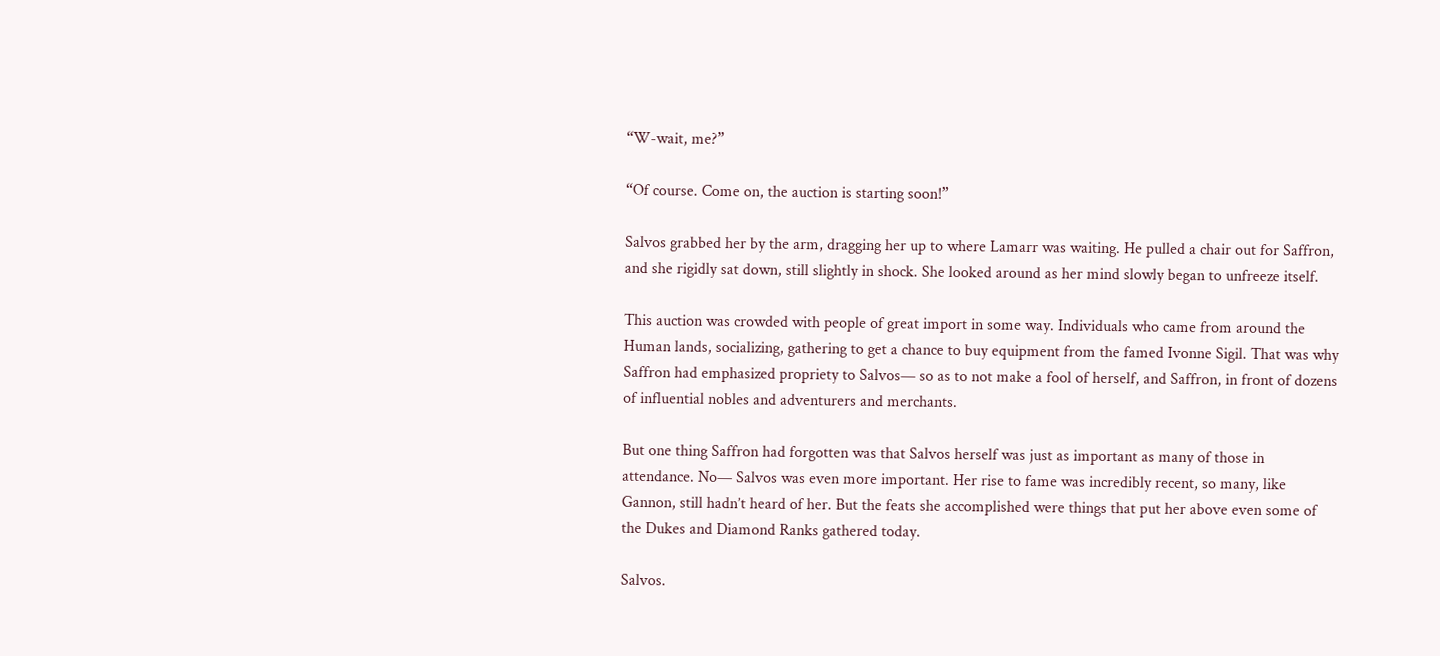“W-wait, me?”

“Of course. Come on, the auction is starting soon!”

Salvos grabbed her by the arm, dragging her up to where Lamarr was waiting. He pulled a chair out for Saffron, and she rigidly sat down, still slightly in shock. She looked around as her mind slowly began to unfreeze itself.

This auction was crowded with people of great import in some way. Individuals who came from around the Human lands, socializing, gathering to get a chance to buy equipment from the famed Ivonne Sigil. That was why Saffron had emphasized propriety to Salvos— so as to not make a fool of herself, and Saffron, in front of dozens of influential nobles and adventurers and merchants.

But one thing Saffron had forgotten was that Salvos herself was just as important as many of those in attendance. No— Salvos was even more important. Her rise to fame was incredibly recent, so many, like Gannon, still hadn’t heard of her. But the feats she accomplished were things that put her above even some of the Dukes and Diamond Ranks gathered today.

Salvos.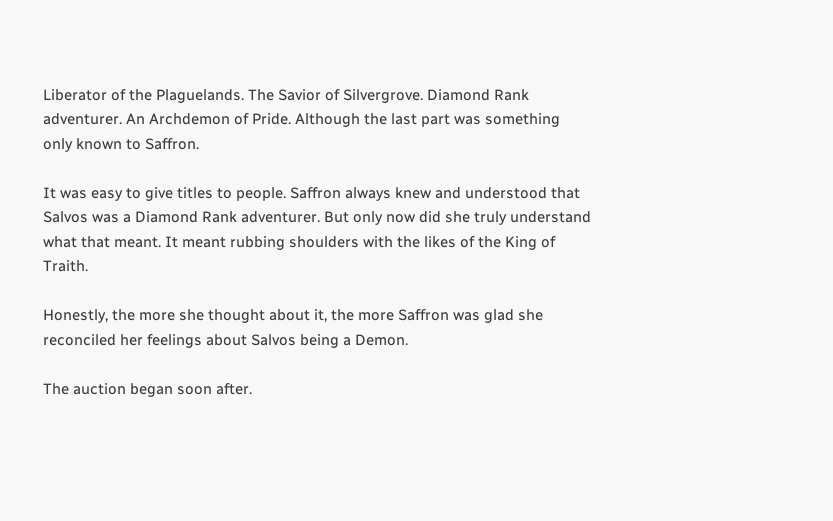Liberator of the Plaguelands. The Savior of Silvergrove. Diamond Rank adventurer. An Archdemon of Pride. Although the last part was something only known to Saffron.

It was easy to give titles to people. Saffron always knew and understood that Salvos was a Diamond Rank adventurer. But only now did she truly understand what that meant. It meant rubbing shoulders with the likes of the King of Traith.

Honestly, the more she thought about it, the more Saffron was glad she reconciled her feelings about Salvos being a Demon.

The auction began soon after.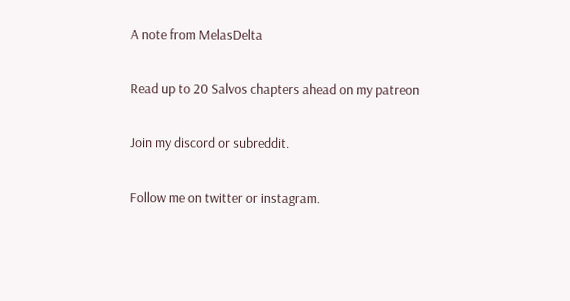A note from MelasDelta

Read up to 20 Salvos chapters ahead on my patreon

Join my discord or subreddit.

Follow me on twitter or instagram.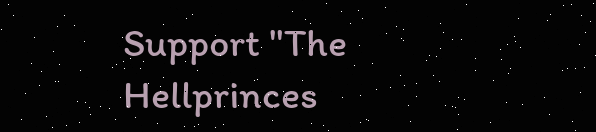Support "The Hellprinces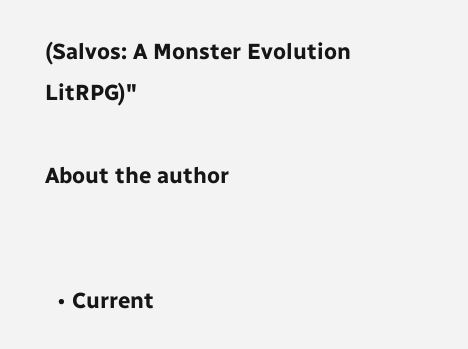(Salvos: A Monster Evolution LitRPG)"

About the author


  • Current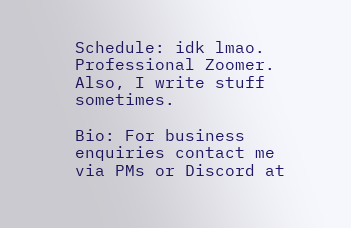Schedule: idk lmao. Professional Zoomer. Also, I write stuff sometimes.

Bio: For business enquiries contact me via PMs or Discord at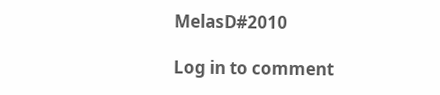MelasD#2010

Log in to comment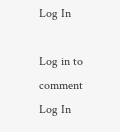Log In

Log in to comment
Log In